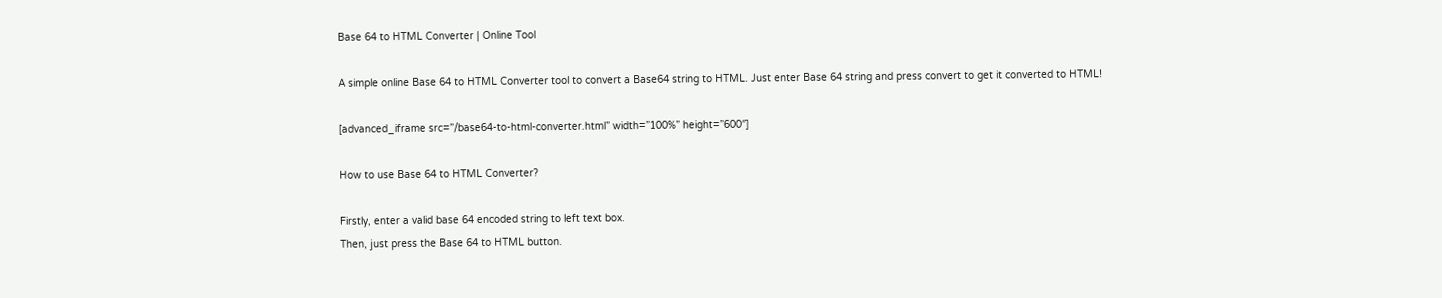Base 64 to HTML Converter | Online Tool

A simple online Base 64 to HTML Converter tool to convert a Base64 string to HTML. Just enter Base 64 string and press convert to get it converted to HTML!

[advanced_iframe src=”/base64-to-html-converter.html” width=”100%” height=”600″]

How to use Base 64 to HTML Converter?

Firstly, enter a valid base 64 encoded string to left text box.
Then, just press the Base 64 to HTML button.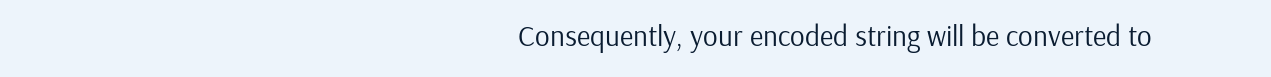Consequently, your encoded string will be converted to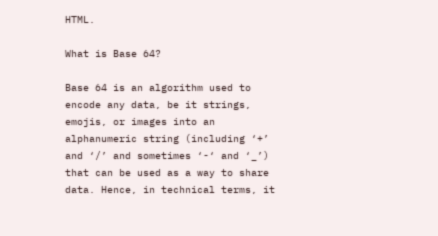HTML.

What is Base 64?

Base 64 is an algorithm used to encode any data, be it strings, emojis, or images into an alphanumeric string (including ‘+’ and ‘/’ and sometimes ‘-‘ and ‘_’) that can be used as a way to share data. Hence, in technical terms, it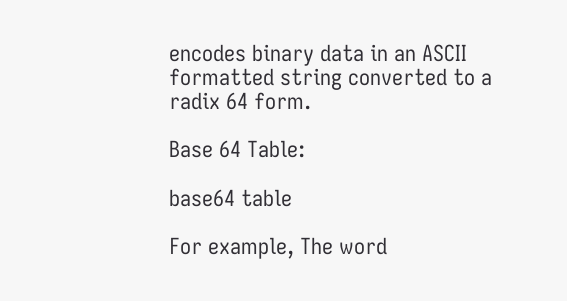encodes binary data in an ASCII formatted string converted to a radix 64 form.

Base 64 Table:

base64 table

For example, The word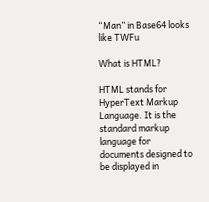“Man” in Base64 looks like TWFu

What is HTML?

HTML stands for HyperText Markup Language. It is the standard markup language for documents designed to be displayed in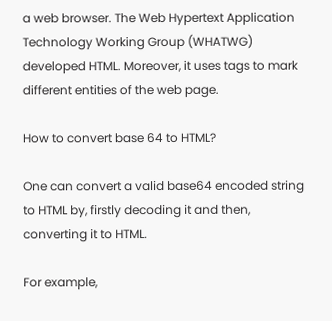a web browser. The Web Hypertext Application Technology Working Group (WHATWG) developed HTML. Moreover, it uses tags to mark different entities of the web page.

How to convert base 64 to HTML?

One can convert a valid base64 encoded string to HTML by, firstly decoding it and then, converting it to HTML.

For example,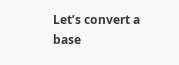Let’s convert a base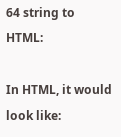64 string to HTML:

In HTML, it would look like: